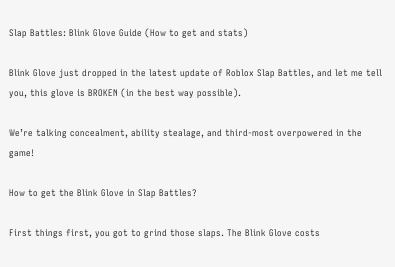Slap Battles: Blink Glove Guide (How to get and stats)

Blink Glove just dropped in the latest update of Roblox Slap Battles, and let me tell you, this glove is BROKEN (in the best way possible).

We’re talking concealment, ability stealage, and third-most overpowered in the game!

How to get the Blink Glove in Slap Battles?

First things first, you got to grind those slaps. The Blink Glove costs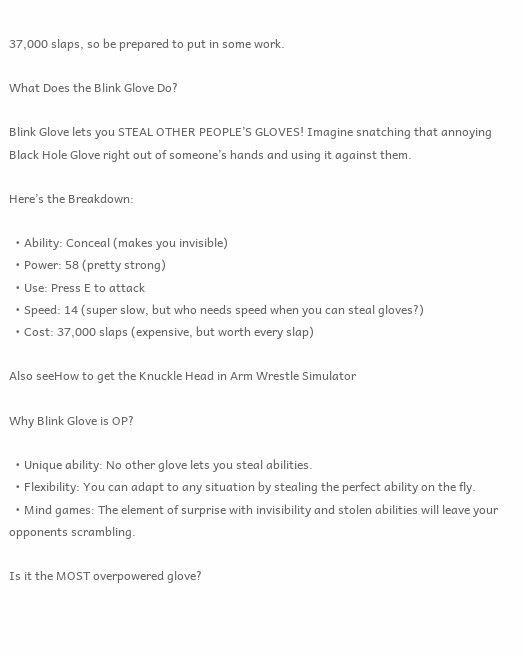37,000 slaps, so be prepared to put in some work.

What Does the Blink Glove Do?

Blink Glove lets you STEAL OTHER PEOPLE’S GLOVES! Imagine snatching that annoying Black Hole Glove right out of someone’s hands and using it against them.

Here’s the Breakdown:

  • Ability: Conceal (makes you invisible)
  • Power: 58 (pretty strong)
  • Use: Press E to attack
  • Speed: 14 (super slow, but who needs speed when you can steal gloves?)
  • Cost: 37,000 slaps (expensive, but worth every slap)

Also seeHow to get the Knuckle Head in Arm Wrestle Simulator

Why Blink Glove is OP?

  • Unique ability: No other glove lets you steal abilities.
  • Flexibility: You can adapt to any situation by stealing the perfect ability on the fly.
  • Mind games: The element of surprise with invisibility and stolen abilities will leave your opponents scrambling.

Is it the MOST overpowered glove?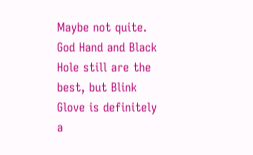Maybe not quite. God Hand and Black Hole still are the best, but Blink Glove is definitely a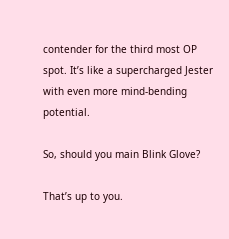contender for the third most OP spot. It’s like a supercharged Jester with even more mind-bending potential.

So, should you main Blink Glove?

That’s up to you.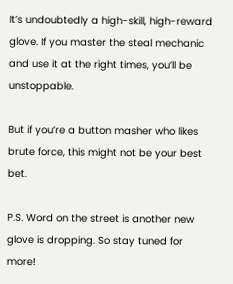It’s undoubtedly a high-skill, high-reward glove. If you master the steal mechanic and use it at the right times, you’ll be unstoppable.

But if you’re a button masher who likes brute force, this might not be your best bet.

P.S. Word on the street is another new glove is dropping. So stay tuned for more!